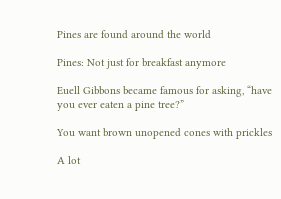Pines are found around the world

Pines: Not just for breakfast anymore

Euell Gibbons became famous for asking, “have you ever eaten a pine tree?”

You want brown unopened cones with prickles

A lot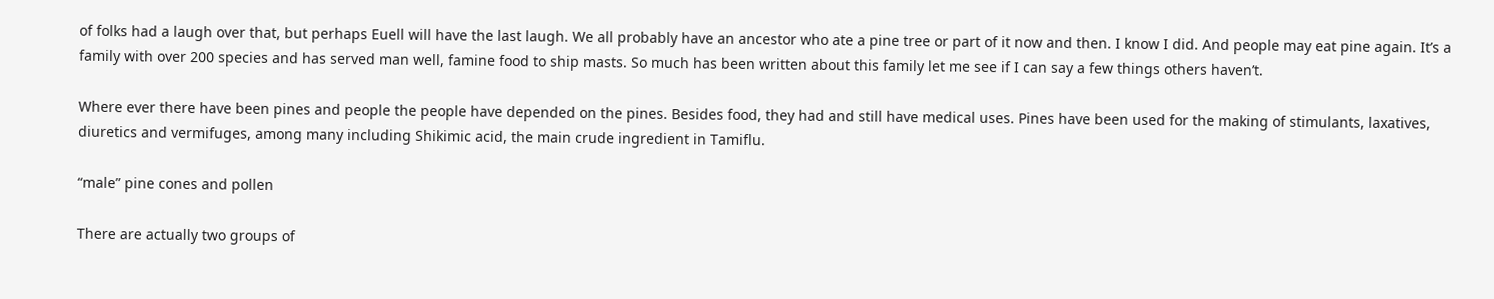of folks had a laugh over that, but perhaps Euell will have the last laugh. We all probably have an ancestor who ate a pine tree or part of it now and then. I know I did. And people may eat pine again. It’s a family with over 200 species and has served man well, famine food to ship masts. So much has been written about this family let me see if I can say a few things others haven’t.

Where ever there have been pines and people the people have depended on the pines. Besides food, they had and still have medical uses. Pines have been used for the making of stimulants, laxatives, diuretics and vermifuges, among many including Shikimic acid, the main crude ingredient in Tamiflu.

“male” pine cones and pollen

There are actually two groups of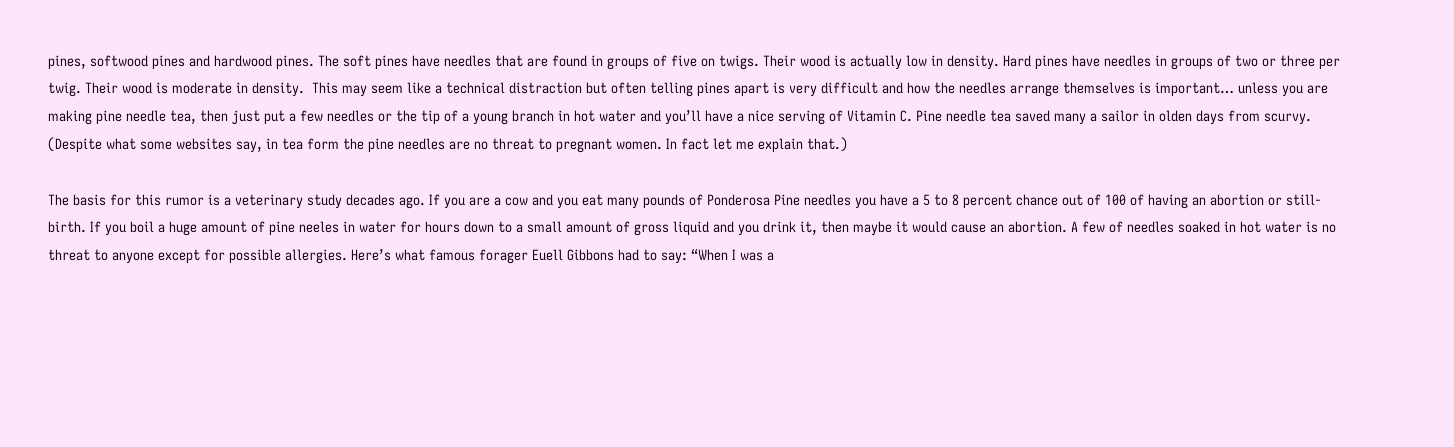pines, softwood pines and hardwood pines. The soft pines have needles that are found in groups of five on twigs. Their wood is actually low in density. Hard pines have needles in groups of two or three per twig. Their wood is moderate in density.  This may seem like a technical distraction but often telling pines apart is very difficult and how the needles arrange themselves is important… unless you are making pine needle tea, then just put a few needles or the tip of a young branch in hot water and you’ll have a nice serving of Vitamin C. Pine needle tea saved many a sailor in olden days from scurvy. (Despite what some websites say, in tea form the pine needles are no threat to pregnant women. In fact let me explain that.)

The basis for this rumor is a veterinary study decades ago. If you are a cow and you eat many pounds of Ponderosa Pine needles you have a 5 to 8 percent chance out of 100 of having an abortion or still-birth. If you boil a huge amount of pine neeles in water for hours down to a small amount of gross liquid and you drink it, then maybe it would cause an abortion. A few of needles soaked in hot water is no threat to anyone except for possible allergies. Here’s what famous forager Euell Gibbons had to say: “When I was a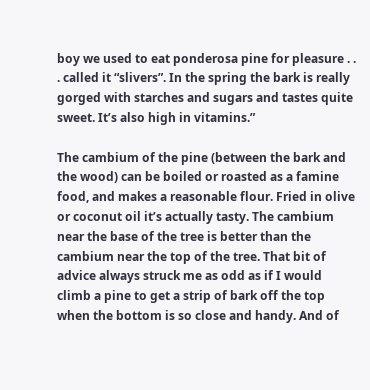boy we used to eat ponderosa pine for pleasure . . . called it “slivers”. In the spring the bark is really gorged with starches and sugars and tastes quite sweet. It’s also high in vitamins.”

The cambium of the pine (between the bark and the wood) can be boiled or roasted as a famine food, and makes a reasonable flour. Fried in olive or coconut oil it’s actually tasty. The cambium near the base of the tree is better than the cambium near the top of the tree. That bit of advice always struck me as odd as if I would climb a pine to get a strip of bark off the top when the bottom is so close and handy. And of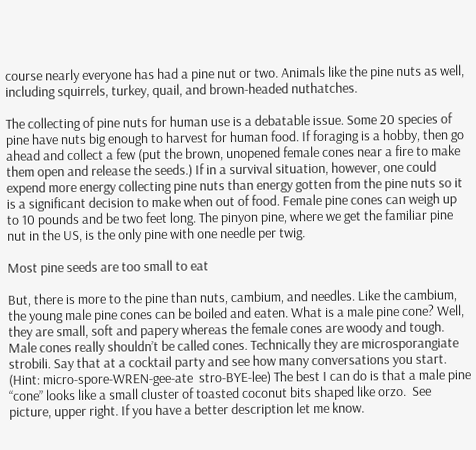course nearly everyone has had a pine nut or two. Animals like the pine nuts as well, including squirrels, turkey, quail, and brown-headed nuthatches.

The collecting of pine nuts for human use is a debatable issue. Some 20 species of pine have nuts big enough to harvest for human food. If foraging is a hobby, then go ahead and collect a few (put the brown, unopened female cones near a fire to make them open and release the seeds.) If in a survival situation, however, one could expend more energy collecting pine nuts than energy gotten from the pine nuts so it is a significant decision to make when out of food. Female pine cones can weigh up to 10 pounds and be two feet long. The pinyon pine, where we get the familiar pine nut in the US, is the only pine with one needle per twig.

Most pine seeds are too small to eat

But, there is more to the pine than nuts, cambium, and needles. Like the cambium, the young male pine cones can be boiled and eaten. What is a male pine cone? Well, they are small, soft and papery whereas the female cones are woody and tough.  Male cones really shouldn’t be called cones. Technically they are microsporangiate strobili. Say that at a cocktail party and see how many conversations you start.  (Hint: micro-spore-WREN-gee-ate  stro-BYE-lee) The best I can do is that a male pine “cone” looks like a small cluster of toasted coconut bits shaped like orzo.  See picture, upper right. If you have a better description let me know.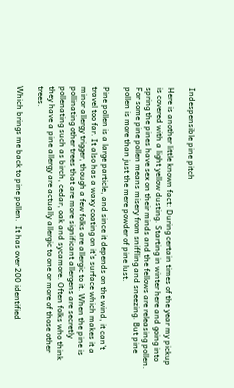Indespensible pine pitch

Here is another little known fact: During certain times of the year my pickup is covered with a light yellow dusting. Starting in winter here and going into spring the pines have sex on their minds and the fellows are releasing pollen. For some pine pollen means misery from sniffling and sneezing. But pine pollen is more than just the mere powder of pine lust.

Pine pollen is a large particle, and since it depends on the wind, it can’t travel too far. It also has a waxy coating on it’s surface which makes it a minor allergy trigger, though a few folks are allergic to it. When the pine is pollinating other trees that are more significant allergens are secretly pollenating such as birch, cedar, oak and sycamore. Often folks who think they have a pine allergy are actually allergic to one or more of those other trees.

Which brings me back to pine pollen.  It has over 200 identified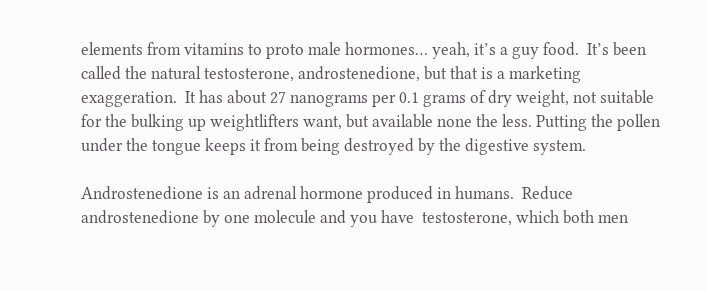elements from vitamins to proto male hormones… yeah, it’s a guy food.  It’s been called the natural testosterone, androstenedione, but that is a marketing exaggeration.  It has about 27 nanograms per 0.1 grams of dry weight, not suitable for the bulking up weightlifters want, but available none the less. Putting the pollen under the tongue keeps it from being destroyed by the digestive system.

Androstenedione is an adrenal hormone produced in humans.  Reduce androstenedione by one molecule and you have  testosterone, which both men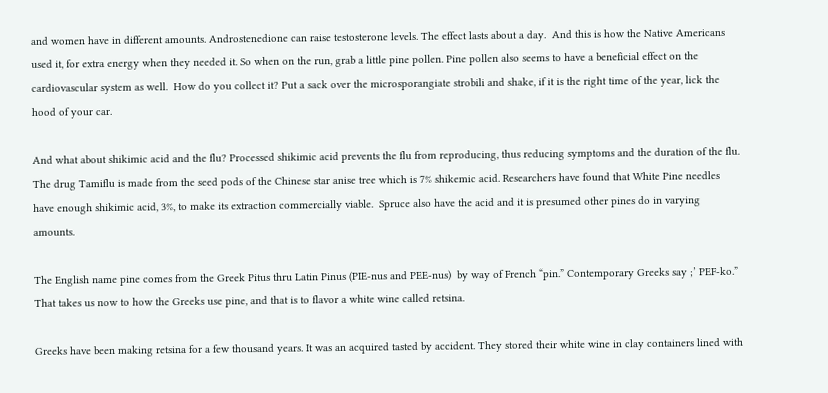and women have in different amounts. Androstenedione can raise testosterone levels. The effect lasts about a day.  And this is how the Native Americans used it, for extra energy when they needed it. So when on the run, grab a little pine pollen. Pine pollen also seems to have a beneficial effect on the cardiovascular system as well.  How do you collect it? Put a sack over the microsporangiate strobili and shake, if it is the right time of the year, lick the hood of your car.

And what about shikimic acid and the flu? Processed shikimic acid prevents the flu from reproducing, thus reducing symptoms and the duration of the flu. The drug Tamiflu is made from the seed pods of the Chinese star anise tree which is 7% shikemic acid. Researchers have found that White Pine needles have enough shikimic acid, 3%, to make its extraction commercially viable.  Spruce also have the acid and it is presumed other pines do in varying amounts.

The English name pine comes from the Greek Pitus thru Latin Pinus (PIE-nus and PEE-nus)  by way of French “pin.” Contemporary Greeks say ;’ PEF-ko.” That takes us now to how the Greeks use pine, and that is to flavor a white wine called retsina.

Greeks have been making retsina for a few thousand years. It was an acquired tasted by accident. They stored their white wine in clay containers lined with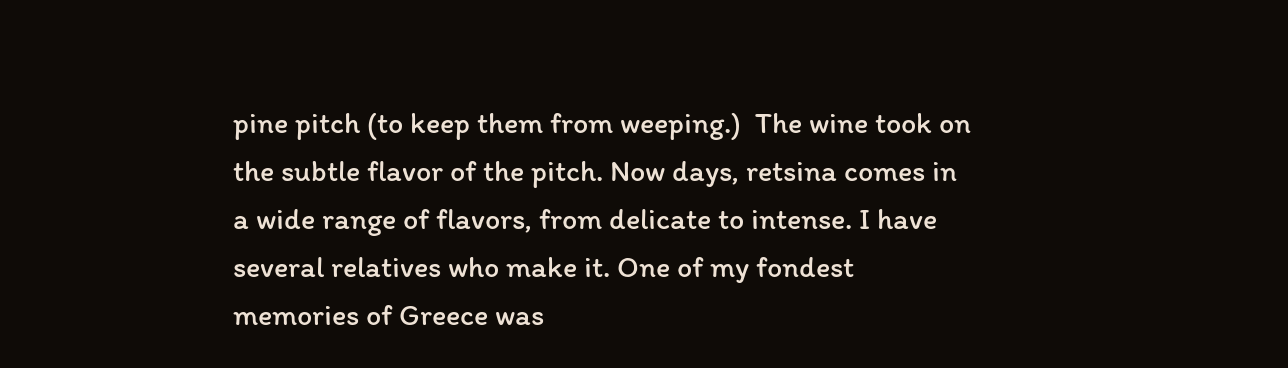pine pitch (to keep them from weeping.)  The wine took on the subtle flavor of the pitch. Now days, retsina comes in a wide range of flavors, from delicate to intense. I have several relatives who make it. One of my fondest memories of Greece was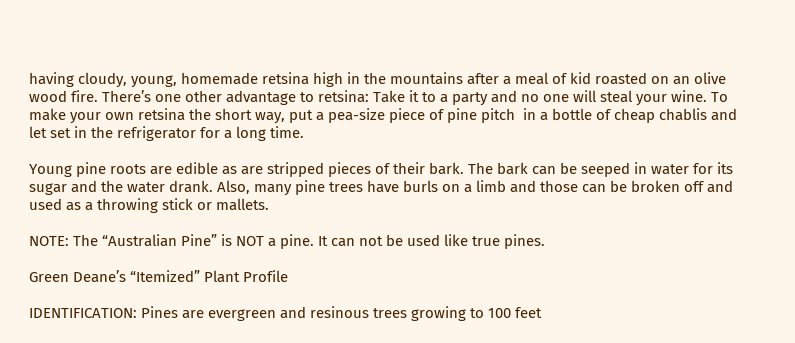having cloudy, young, homemade retsina high in the mountains after a meal of kid roasted on an olive wood fire. There’s one other advantage to retsina: Take it to a party and no one will steal your wine. To make your own retsina the short way, put a pea-size piece of pine pitch  in a bottle of cheap chablis and let set in the refrigerator for a long time.

Young pine roots are edible as are stripped pieces of their bark. The bark can be seeped in water for its sugar and the water drank. Also, many pine trees have burls on a limb and those can be broken off and used as a throwing stick or mallets.

NOTE: The “Australian Pine” is NOT a pine. It can not be used like true pines.

Green Deane’s “Itemized” Plant Profile

IDENTIFICATION: Pines are evergreen and resinous trees growing to 100 feet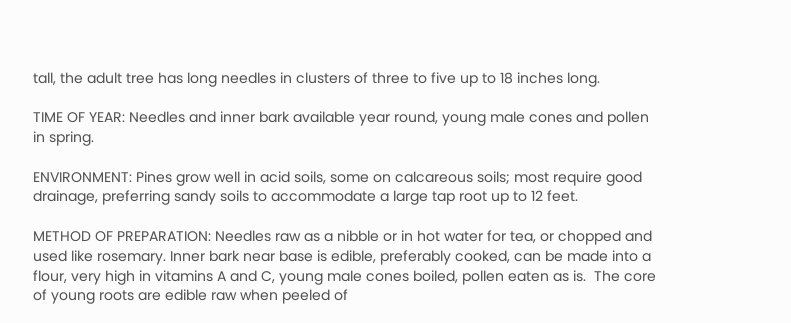tall, the adult tree has long needles in clusters of three to five up to 18 inches long.

TIME OF YEAR: Needles and inner bark available year round, young male cones and pollen in spring.

ENVIRONMENT: Pines grow well in acid soils, some on calcareous soils; most require good drainage, preferring sandy soils to accommodate a large tap root up to 12 feet.

METHOD OF PREPARATION: Needles raw as a nibble or in hot water for tea, or chopped and used like rosemary. Inner bark near base is edible, preferably cooked, can be made into a flour, very high in vitamins A and C, young male cones boiled, pollen eaten as is.  The core of young roots are edible raw when peeled of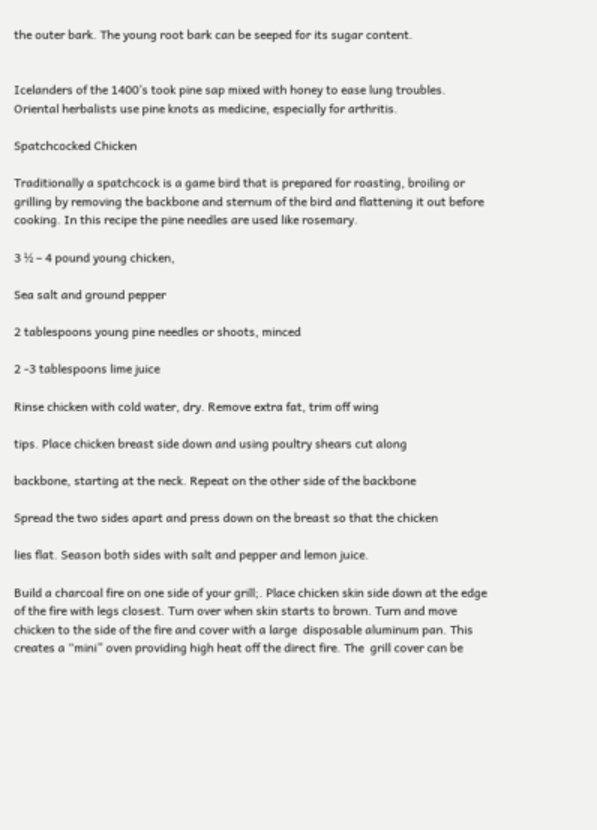the outer bark. The young root bark can be seeped for its sugar content.


Icelanders of the 1400’s took pine sap mixed with honey to ease lung troubles. Oriental herbalists use pine knots as medicine, especially for arthritis.

Spatchcocked Chicken

Traditionally a spatchcock is a game bird that is prepared for roasting, broiling or grilling by removing the backbone and sternum of the bird and flattening it out before cooking. In this recipe the pine needles are used like rosemary.

3 ½ – 4 pound young chicken,

Sea salt and ground pepper

2 tablespoons young pine needles or shoots, minced

2 -3 tablespoons lime juice

Rinse chicken with cold water, dry. Remove extra fat, trim off wing

tips. Place chicken breast side down and using poultry shears cut along

backbone, starting at the neck. Repeat on the other side of the backbone

Spread the two sides apart and press down on the breast so that the chicken

lies flat. Season both sides with salt and pepper and lemon juice.

Build a charcoal fire on one side of your grill;. Place chicken skin side down at the edge of the fire with legs closest. Turn over when skin starts to brown. Turn and move chicken to the side of the fire and cover with a large  disposable aluminum pan. This creates a “mini” oven providing high heat off the direct fire. The  grill cover can be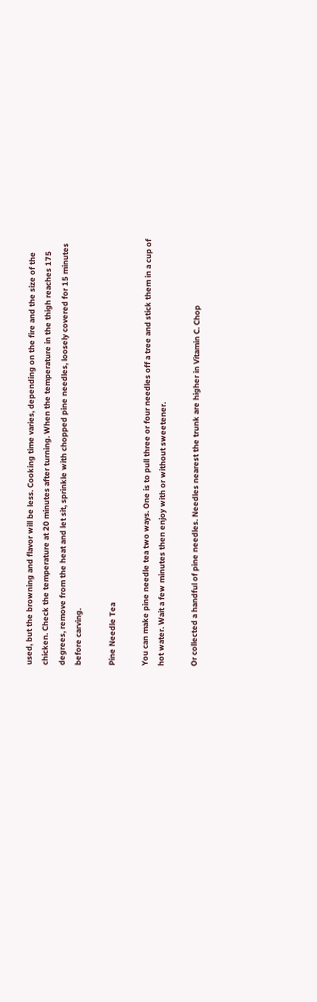used, but the browning and flavor will be less. Cooking time varies, depending on the fire and the size of the chicken. Check the temperature at 20 minutes after turning. When the temperature in the thigh reaches 175 degrees, remove from the heat and let sit, sprinkle with chopped pine needles, loosely covered for 15 minutes before carving.

Pine Needle Tea

You can make pine needle tea two ways. One is to pull three or four needles off a tree and stick them in a cup of hot water. Wait a few minutes then enjoy with or without sweetener.

Or collected a handful of pine needles. Needles nearest the trunk are higher in Vitamin C. Chop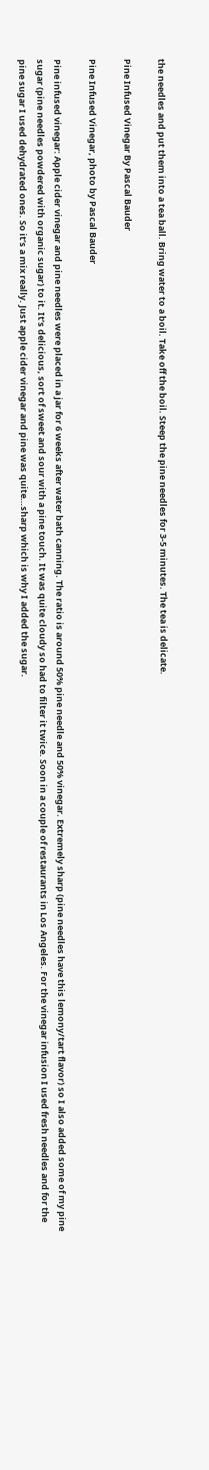the needles and put them into a tea ball. Bring water to a boil. Take off the boil. Steep the pine needles for 3-5 minutes. The tea is delicate.

Pine Infused Vinegar By Pascal Bauder

Pine Infused Vinegar, photo by Pascal Bauder

Pine infused vinegar: Apple cider vinegar and pine needles were placed in a jar for 6 weeks after water bath canning. The ratio is around 50% pine needle and 50% vinegar. Extremely sharp (pine needles have this lemony/tart flavor) so I also added some of my pine sugar (pine needles powdered with organic sugar) to it. It’s delicious, sort of sweet and sour with a pine touch. It was quite cloudy so had to filter it twice. Soon in a couple of restaurants in Los Angeles. For the vinegar infusion I used fresh needles and for the pine sugar I used dehydrated ones. So it’s a mix really. Just apple cider vinegar and pine was quite…sharp which is why I added the sugar.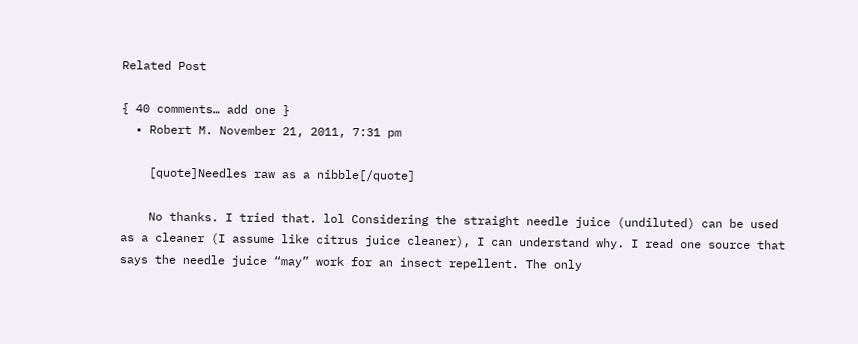Related Post

{ 40 comments… add one }
  • Robert M. November 21, 2011, 7:31 pm

    [quote]Needles raw as a nibble[/quote]

    No thanks. I tried that. lol Considering the straight needle juice (undiluted) can be used as a cleaner (I assume like citrus juice cleaner), I can understand why. I read one source that says the needle juice “may” work for an insect repellent. The only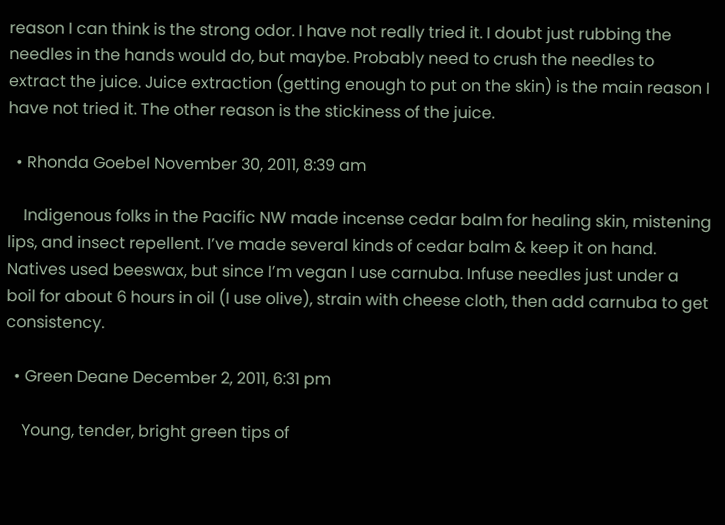reason I can think is the strong odor. I have not really tried it. I doubt just rubbing the needles in the hands would do, but maybe. Probably need to crush the needles to extract the juice. Juice extraction (getting enough to put on the skin) is the main reason I have not tried it. The other reason is the stickiness of the juice.

  • Rhonda Goebel November 30, 2011, 8:39 am

    Indigenous folks in the Pacific NW made incense cedar balm for healing skin, mistening lips, and insect repellent. I’ve made several kinds of cedar balm & keep it on hand. Natives used beeswax, but since I’m vegan I use carnuba. Infuse needles just under a boil for about 6 hours in oil (I use olive), strain with cheese cloth, then add carnuba to get consistency.

  • Green Deane December 2, 2011, 6:31 pm

    Young, tender, bright green tips of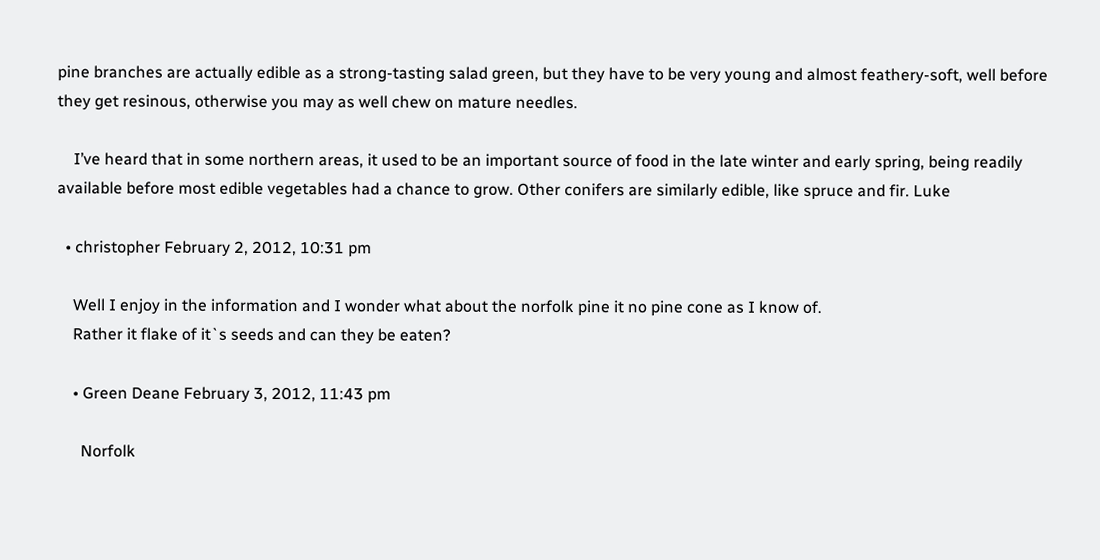pine branches are actually edible as a strong-tasting salad green, but they have to be very young and almost feathery-soft, well before they get resinous, otherwise you may as well chew on mature needles.

    I’ve heard that in some northern areas, it used to be an important source of food in the late winter and early spring, being readily available before most edible vegetables had a chance to grow. Other conifers are similarly edible, like spruce and fir. Luke

  • christopher February 2, 2012, 10:31 pm

    Well I enjoy in the information and I wonder what about the norfolk pine it no pine cone as I know of.
    Rather it flake of it`s seeds and can they be eaten?

    • Green Deane February 3, 2012, 11:43 pm

      Norfolk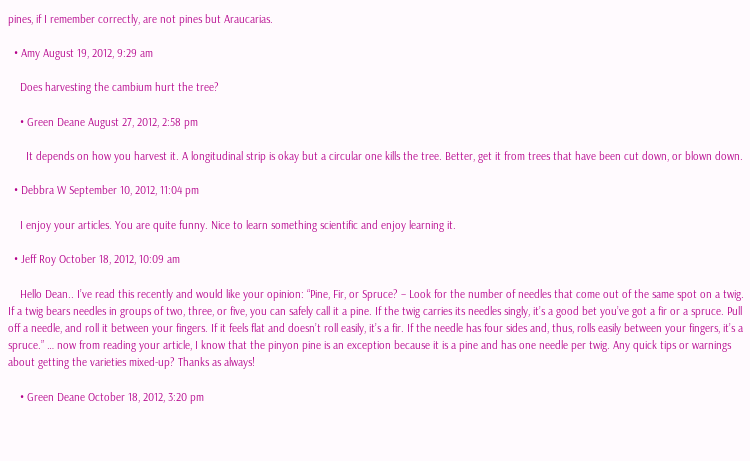pines, if I remember correctly, are not pines but Araucarias.

  • Amy August 19, 2012, 9:29 am

    Does harvesting the cambium hurt the tree?

    • Green Deane August 27, 2012, 2:58 pm

      It depends on how you harvest it. A longitudinal strip is okay but a circular one kills the tree. Better, get it from trees that have been cut down, or blown down.

  • Debbra W September 10, 2012, 11:04 pm

    I enjoy your articles. You are quite funny. Nice to learn something scientific and enjoy learning it.

  • Jeff Roy October 18, 2012, 10:09 am

    Hello Dean.. I’ve read this recently and would like your opinion: “Pine, Fir, or Spruce? – Look for the number of needles that come out of the same spot on a twig. If a twig bears needles in groups of two, three, or five, you can safely call it a pine. If the twig carries its needles singly, it’s a good bet you’ve got a fir or a spruce. Pull off a needle, and roll it between your fingers. If it feels flat and doesn’t roll easily, it’s a fir. If the needle has four sides and, thus, rolls easily between your fingers, it’s a spruce.” … now from reading your article, I know that the pinyon pine is an exception because it is a pine and has one needle per twig. Any quick tips or warnings about getting the varieties mixed-up? Thanks as always!

    • Green Deane October 18, 2012, 3:20 pm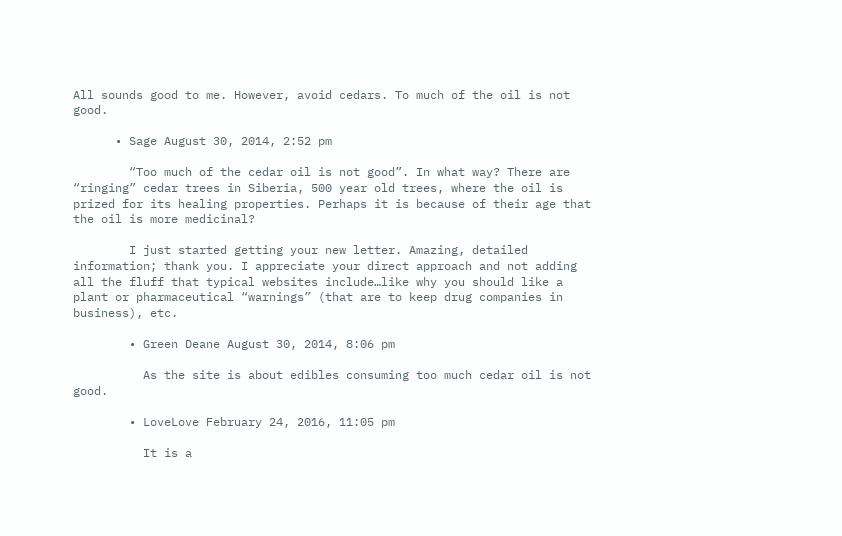All sounds good to me. However, avoid cedars. To much of the oil is not good.

      • Sage August 30, 2014, 2:52 pm

        “Too much of the cedar oil is not good”. In what way? There are “ringing” cedar trees in Siberia, 500 year old trees, where the oil is prized for its healing properties. Perhaps it is because of their age that the oil is more medicinal?

        I just started getting your new letter. Amazing, detailed information; thank you. I appreciate your direct approach and not adding all the fluff that typical websites include…like why you should like a plant or pharmaceutical “warnings” (that are to keep drug companies in business), etc.

        • Green Deane August 30, 2014, 8:06 pm

          As the site is about edibles consuming too much cedar oil is not good.

        • LoveLove February 24, 2016, 11:05 pm

          It is a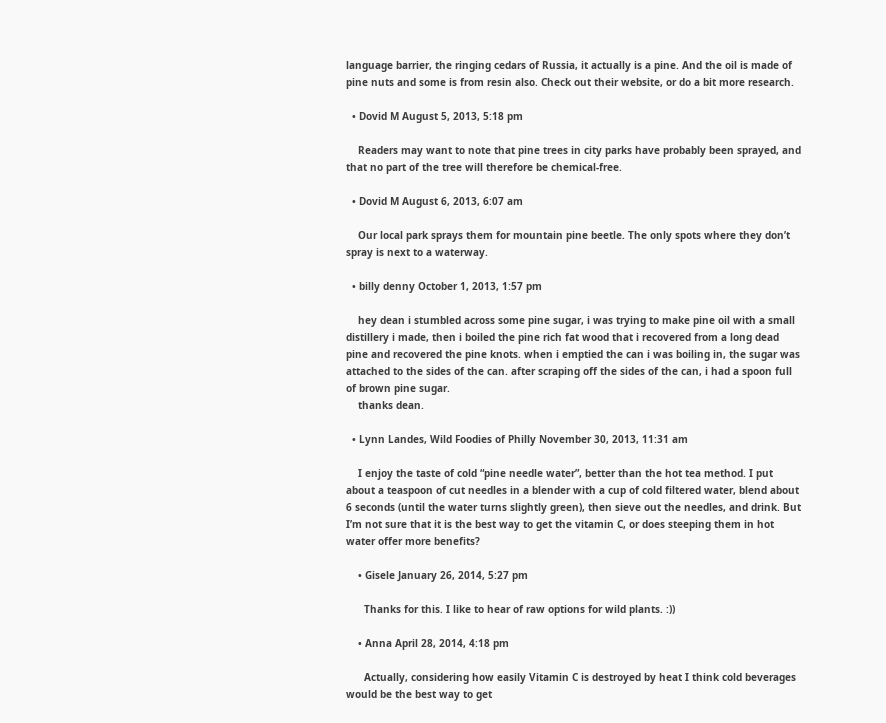language barrier, the ringing cedars of Russia, it actually is a pine. And the oil is made of pine nuts and some is from resin also. Check out their website, or do a bit more research.

  • Dovid M August 5, 2013, 5:18 pm

    Readers may want to note that pine trees in city parks have probably been sprayed, and that no part of the tree will therefore be chemical-free.

  • Dovid M August 6, 2013, 6:07 am

    Our local park sprays them for mountain pine beetle. The only spots where they don’t spray is next to a waterway.

  • billy denny October 1, 2013, 1:57 pm

    hey dean i stumbled across some pine sugar, i was trying to make pine oil with a small distillery i made, then i boiled the pine rich fat wood that i recovered from a long dead pine and recovered the pine knots. when i emptied the can i was boiling in, the sugar was attached to the sides of the can. after scraping off the sides of the can, i had a spoon full of brown pine sugar.
    thanks dean.

  • Lynn Landes, Wild Foodies of Philly November 30, 2013, 11:31 am

    I enjoy the taste of cold “pine needle water”, better than the hot tea method. I put about a teaspoon of cut needles in a blender with a cup of cold filtered water, blend about 6 seconds (until the water turns slightly green), then sieve out the needles, and drink. But I’m not sure that it is the best way to get the vitamin C, or does steeping them in hot water offer more benefits?

    • Gisele January 26, 2014, 5:27 pm

      Thanks for this. I like to hear of raw options for wild plants. :))

    • Anna April 28, 2014, 4:18 pm

      Actually, considering how easily Vitamin C is destroyed by heat I think cold beverages would be the best way to get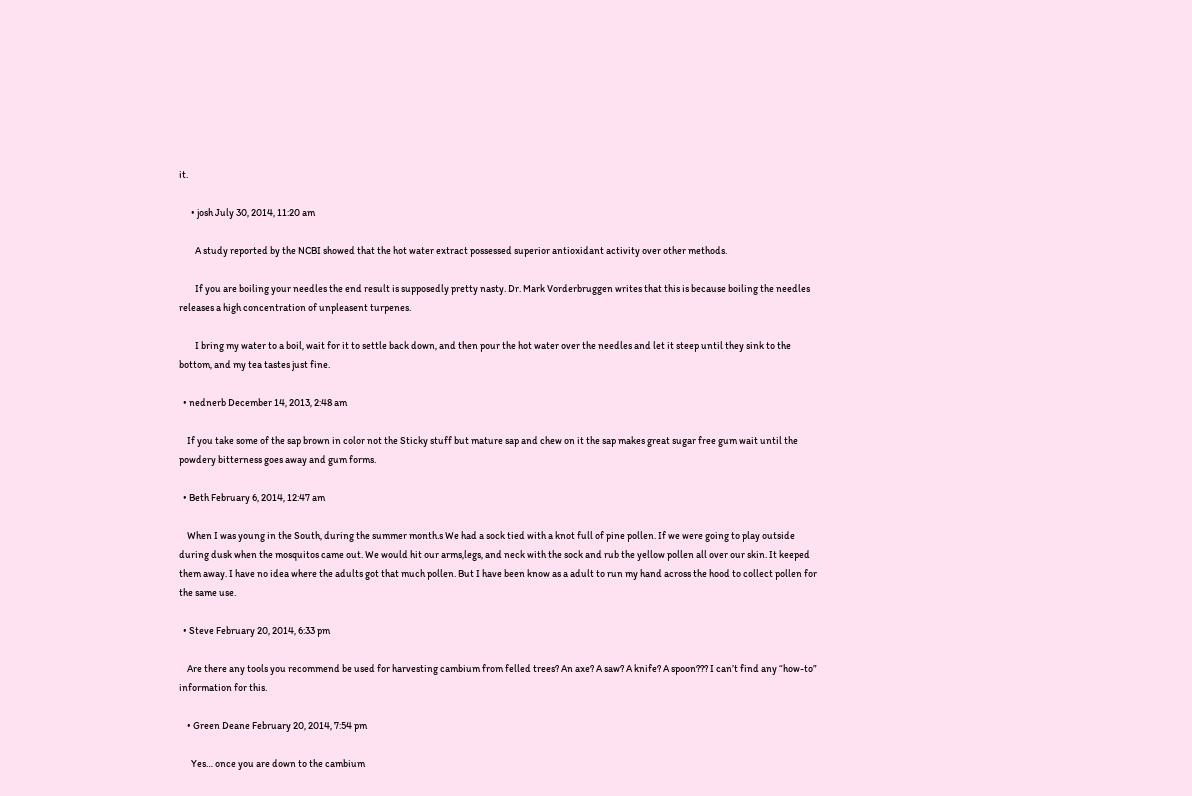it.

      • josh July 30, 2014, 11:20 am

        A study reported by the NCBI showed that the hot water extract possessed superior antioxidant activity over other methods.

        If you are boiling your needles the end result is supposedly pretty nasty. Dr. Mark Vorderbruggen writes that this is because boiling the needles releases a high concentration of unpleasent turpenes.

        I bring my water to a boil, wait for it to settle back down, and then pour the hot water over the needles and let it steep until they sink to the bottom, and my tea tastes just fine.

  • nednerb December 14, 2013, 2:48 am

    If you take some of the sap brown in color not the Sticky stuff but mature sap and chew on it the sap makes great sugar free gum wait until the powdery bitterness goes away and gum forms.

  • Beth February 6, 2014, 12:47 am

    When I was young in the South, during the summer month.s We had a sock tied with a knot full of pine pollen. If we were going to play outside during dusk when the mosquitos came out. We would hit our arms,legs, and neck with the sock and rub the yellow pollen all over our skin. It keeped them away. I have no idea where the adults got that much pollen. But I have been know as a adult to run my hand across the hood to collect pollen for the same use.

  • Steve February 20, 2014, 6:33 pm

    Are there any tools you recommend be used for harvesting cambium from felled trees? An axe? A saw? A knife? A spoon??? I can’t find any “how-to” information for this.

    • Green Deane February 20, 2014, 7:54 pm

      Yes… once you are down to the cambium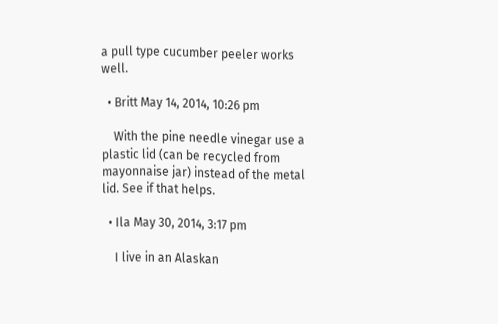a pull type cucumber peeler works well.

  • Britt May 14, 2014, 10:26 pm

    With the pine needle vinegar use a plastic lid (can be recycled from mayonnaise jar) instead of the metal lid. See if that helps.

  • Ila May 30, 2014, 3:17 pm

    I live in an Alaskan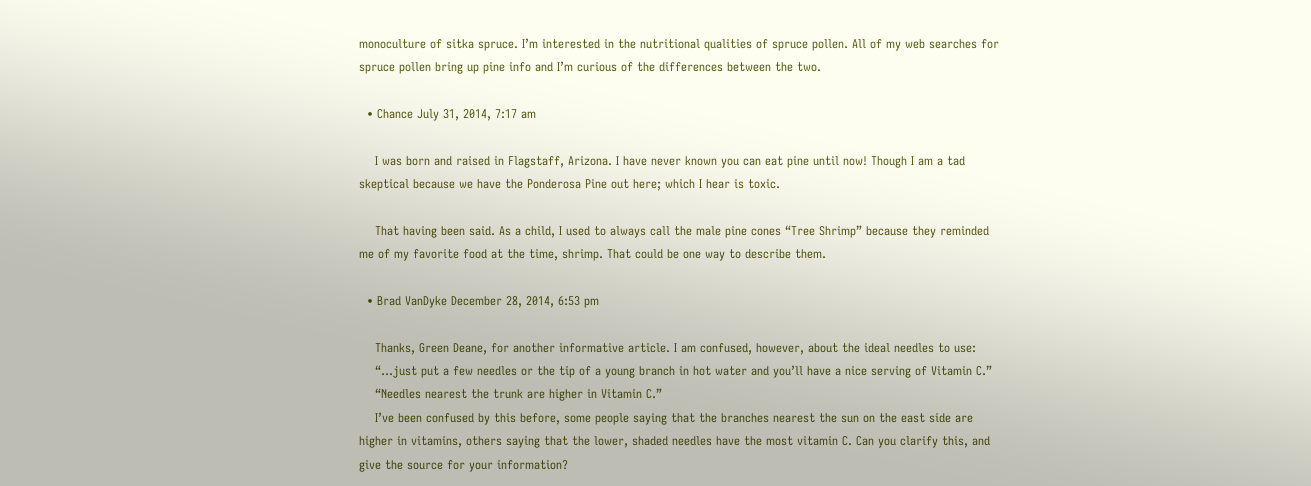monoculture of sitka spruce. I’m interested in the nutritional qualities of spruce pollen. All of my web searches for spruce pollen bring up pine info and I’m curious of the differences between the two.

  • Chance July 31, 2014, 7:17 am

    I was born and raised in Flagstaff, Arizona. I have never known you can eat pine until now! Though I am a tad skeptical because we have the Ponderosa Pine out here; which I hear is toxic.

    That having been said. As a child, I used to always call the male pine cones “Tree Shrimp” because they reminded me of my favorite food at the time, shrimp. That could be one way to describe them.

  • Brad VanDyke December 28, 2014, 6:53 pm

    Thanks, Green Deane, for another informative article. I am confused, however, about the ideal needles to use:
    “…just put a few needles or the tip of a young branch in hot water and you’ll have a nice serving of Vitamin C.”
    “Needles nearest the trunk are higher in Vitamin C.”
    I’ve been confused by this before, some people saying that the branches nearest the sun on the east side are higher in vitamins, others saying that the lower, shaded needles have the most vitamin C. Can you clarify this, and give the source for your information?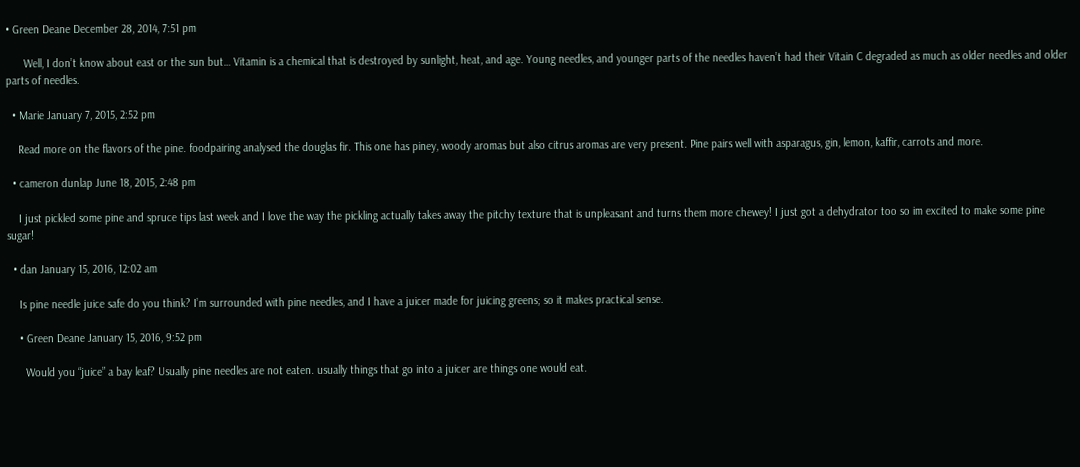• Green Deane December 28, 2014, 7:51 pm

      Well, I don’t know about east or the sun but… Vitamin is a chemical that is destroyed by sunlight, heat, and age. Young needles, and younger parts of the needles haven’t had their Vitain C degraded as much as older needles and older parts of needles.

  • Marie January 7, 2015, 2:52 pm

    Read more on the flavors of the pine. foodpairing analysed the douglas fir. This one has piney, woody aromas but also citrus aromas are very present. Pine pairs well with asparagus, gin, lemon, kaffir, carrots and more.

  • cameron dunlap June 18, 2015, 2:48 pm

    I just pickled some pine and spruce tips last week and I love the way the pickling actually takes away the pitchy texture that is unpleasant and turns them more chewey! I just got a dehydrator too so im excited to make some pine sugar!

  • dan January 15, 2016, 12:02 am

    Is pine needle juice safe do you think? I’m surrounded with pine needles, and I have a juicer made for juicing greens; so it makes practical sense.

    • Green Deane January 15, 2016, 9:52 pm

      Would you “juice” a bay leaf? Usually pine needles are not eaten. usually things that go into a juicer are things one would eat.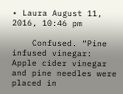• Laura August 11, 2016, 10:46 pm

    Confused. “Pine infused vinegar: Apple cider vinegar and pine needles were placed in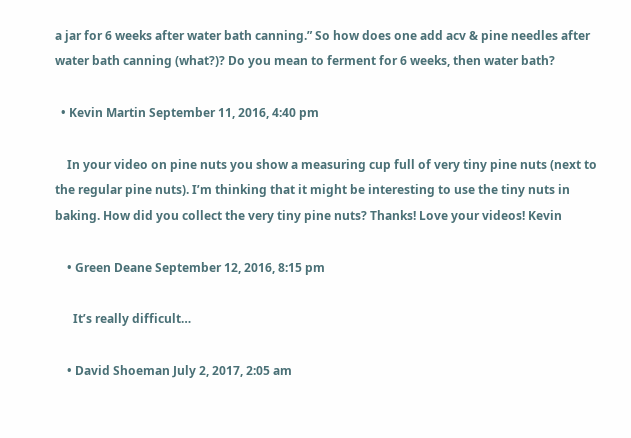a jar for 6 weeks after water bath canning.” So how does one add acv & pine needles after water bath canning (what?)? Do you mean to ferment for 6 weeks, then water bath?

  • Kevin Martin September 11, 2016, 4:40 pm

    In your video on pine nuts you show a measuring cup full of very tiny pine nuts (next to the regular pine nuts). I’m thinking that it might be interesting to use the tiny nuts in baking. How did you collect the very tiny pine nuts? Thanks! Love your videos! Kevin

    • Green Deane September 12, 2016, 8:15 pm

      It’s really difficult…

    • David Shoeman July 2, 2017, 2:05 am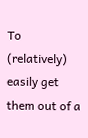To (relatively) easily get them out of a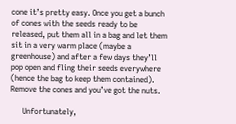cone it’s pretty easy. Once you get a bunch of cones with the seeds ready to be released, put them all in a bag and let them sit in a very warm place (maybe a greenhouse) and after a few days they’ll pop open and fling their seeds everywhere (hence the bag to keep them contained). Remove the cones and you’ve got the nuts.

      Unfortunately,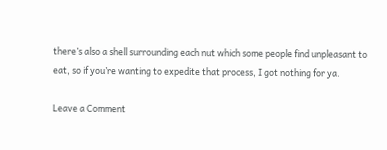there’s also a shell surrounding each nut which some people find unpleasant to eat, so if you’re wanting to expedite that process, I got nothing for ya.

Leave a Comment